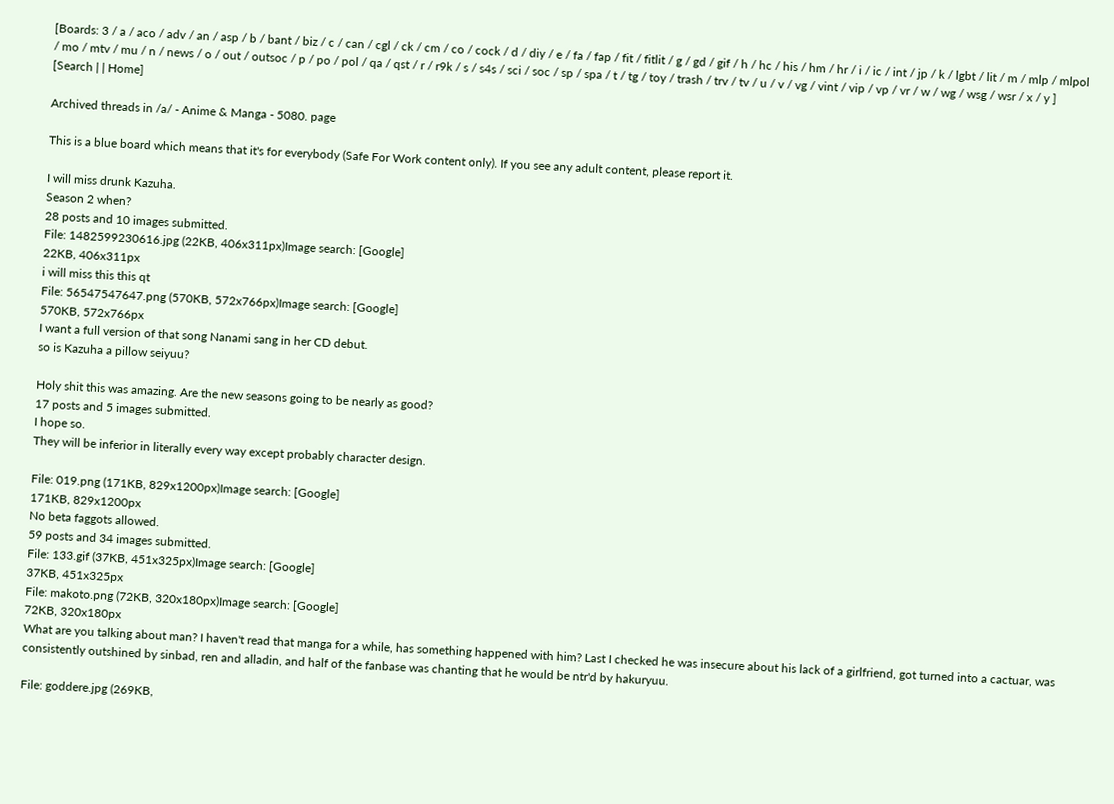[Boards: 3 / a / aco / adv / an / asp / b / bant / biz / c / can / cgl / ck / cm / co / cock / d / diy / e / fa / fap / fit / fitlit / g / gd / gif / h / hc / his / hm / hr / i / ic / int / jp / k / lgbt / lit / m / mlp / mlpol / mo / mtv / mu / n / news / o / out / outsoc / p / po / pol / qa / qst / r / r9k / s / s4s / sci / soc / sp / spa / t / tg / toy / trash / trv / tv / u / v / vg / vint / vip / vp / vr / w / wg / wsg / wsr / x / y ] [Search | | Home]

Archived threads in /a/ - Anime & Manga - 5080. page

This is a blue board which means that it's for everybody (Safe For Work content only). If you see any adult content, please report it.

I will miss drunk Kazuha.
Season 2 when?
28 posts and 10 images submitted.
File: 1482599230616.jpg (22KB, 406x311px)Image search: [Google]
22KB, 406x311px
i will miss this this qt
File: 56547547647.png (570KB, 572x766px)Image search: [Google]
570KB, 572x766px
I want a full version of that song Nanami sang in her CD debut.
so is Kazuha a pillow seiyuu?

Holy shit this was amazing. Are the new seasons going to be nearly as good?
17 posts and 5 images submitted.
I hope so.
They will be inferior in literally every way except probably character design.

File: 019.png (171KB, 829x1200px)Image search: [Google]
171KB, 829x1200px
No beta faggots allowed.
59 posts and 34 images submitted.
File: 133.gif (37KB, 451x325px)Image search: [Google]
37KB, 451x325px
File: makoto.png (72KB, 320x180px)Image search: [Google]
72KB, 320x180px
What are you talking about man? I haven't read that manga for a while, has something happened with him? Last I checked he was insecure about his lack of a girlfriend, got turned into a cactuar, was consistently outshined by sinbad, ren and alladin, and half of the fanbase was chanting that he would be ntr'd by hakuryuu.

File: goddere.jpg (269KB,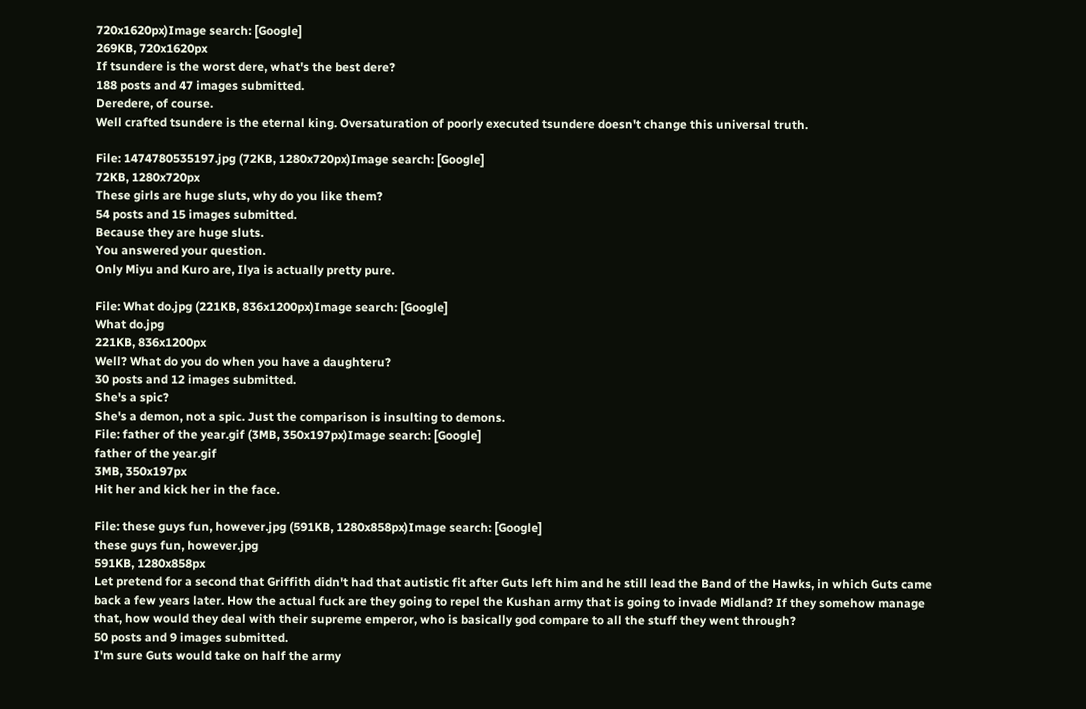720x1620px)Image search: [Google]
269KB, 720x1620px
If tsundere is the worst dere, what's the best dere?
188 posts and 47 images submitted.
Deredere, of course.
Well crafted tsundere is the eternal king. Oversaturation of poorly executed tsundere doesn't change this universal truth.

File: 1474780535197.jpg (72KB, 1280x720px)Image search: [Google]
72KB, 1280x720px
These girls are huge sluts, why do you like them?
54 posts and 15 images submitted.
Because they are huge sluts.
You answered your question.
Only Miyu and Kuro are, Ilya is actually pretty pure.

File: What do.jpg (221KB, 836x1200px)Image search: [Google]
What do.jpg
221KB, 836x1200px
Well? What do you do when you have a daughteru?
30 posts and 12 images submitted.
She's a spic?
She's a demon, not a spic. Just the comparison is insulting to demons.
File: father of the year.gif (3MB, 350x197px)Image search: [Google]
father of the year.gif
3MB, 350x197px
Hit her and kick her in the face.

File: these guys fun, however.jpg (591KB, 1280x858px)Image search: [Google]
these guys fun, however.jpg
591KB, 1280x858px
Let pretend for a second that Griffith didn't had that autistic fit after Guts left him and he still lead the Band of the Hawks, in which Guts came back a few years later. How the actual fuck are they going to repel the Kushan army that is going to invade Midland? If they somehow manage that, how would they deal with their supreme emperor, who is basically god compare to all the stuff they went through?
50 posts and 9 images submitted.
I'm sure Guts would take on half the army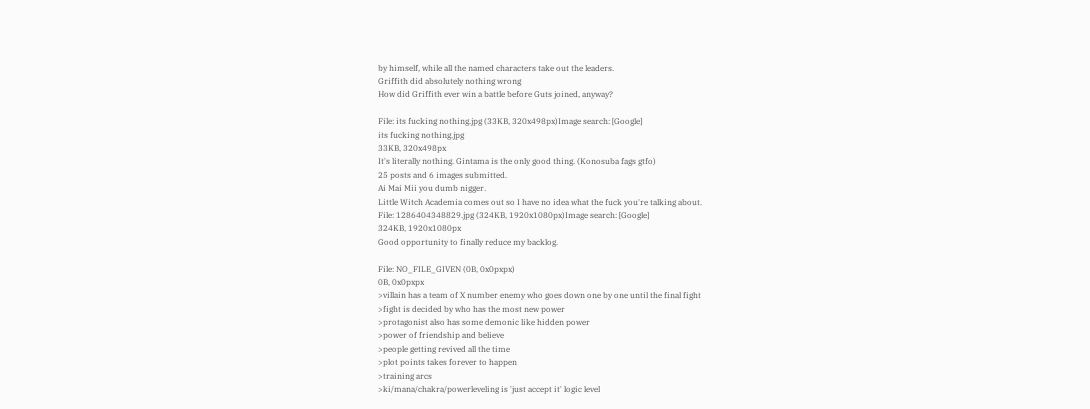by himself, while all the named characters take out the leaders.
Griffith did absolutely nothing wrong
How did Griffith ever win a battle before Guts joined, anyway?

File: its fucking nothing.jpg (33KB, 320x498px)Image search: [Google]
its fucking nothing.jpg
33KB, 320x498px
It's literally nothing. Gintama is the only good thing. (Konosuba fags gtfo)
25 posts and 6 images submitted.
Ai Mai Mii you dumb nigger.
Little Witch Academia comes out so I have no idea what the fuck you're talking about.
File: 1286404348829.jpg (324KB, 1920x1080px)Image search: [Google]
324KB, 1920x1080px
Good opportunity to finally reduce my backlog.

File: NO_FILE_GIVEN (0B, 0x0pxpx)
0B, 0x0pxpx
>villain has a team of X number enemy who goes down one by one until the final fight
>fight is decided by who has the most new power
>protagonist also has some demonic like hidden power
>power of friendship and believe
>people getting revived all the time
>plot points takes forever to happen
>training arcs
>ki/mana/chakra/powerleveling is 'just accept it' logic level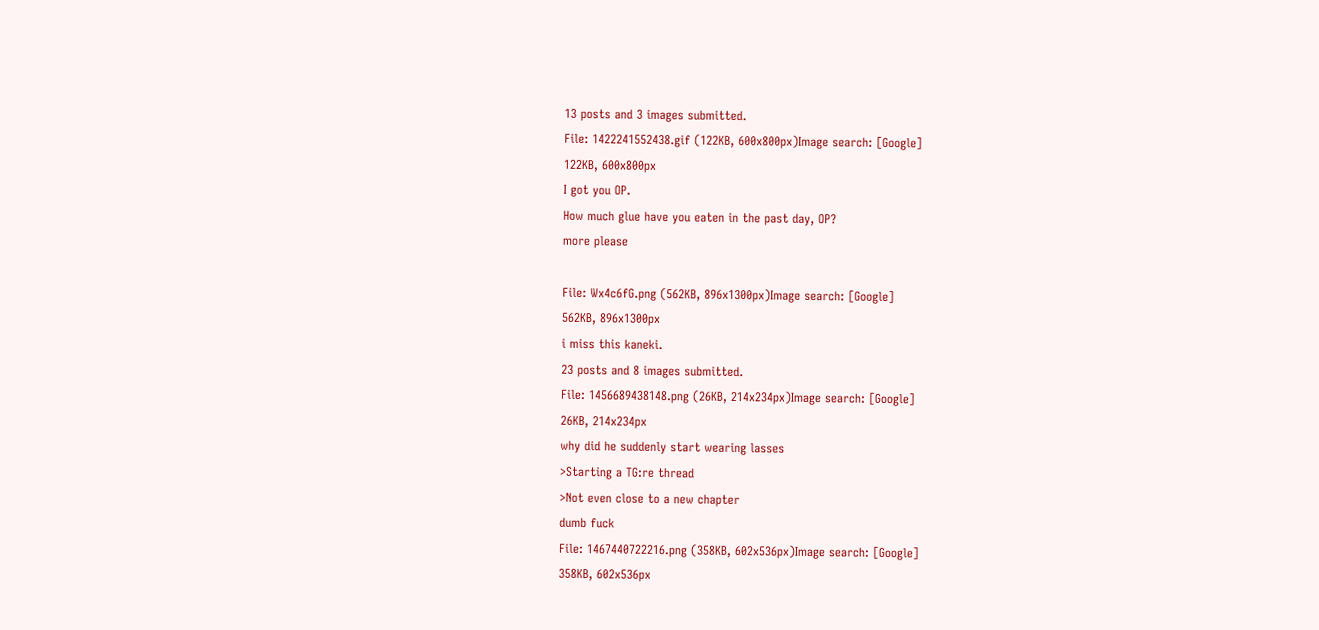13 posts and 3 images submitted.
File: 1422241552438.gif (122KB, 600x800px)Image search: [Google]
122KB, 600x800px
I got you OP.
How much glue have you eaten in the past day, OP?
more please

File: Wx4c6fG.png (562KB, 896x1300px)Image search: [Google]
562KB, 896x1300px
i miss this kaneki.
23 posts and 8 images submitted.
File: 1456689438148.png (26KB, 214x234px)Image search: [Google]
26KB, 214x234px
why did he suddenly start wearing lasses
>Starting a TG:re thread
>Not even close to a new chapter
dumb fuck
File: 1467440722216.png (358KB, 602x536px)Image search: [Google]
358KB, 602x536px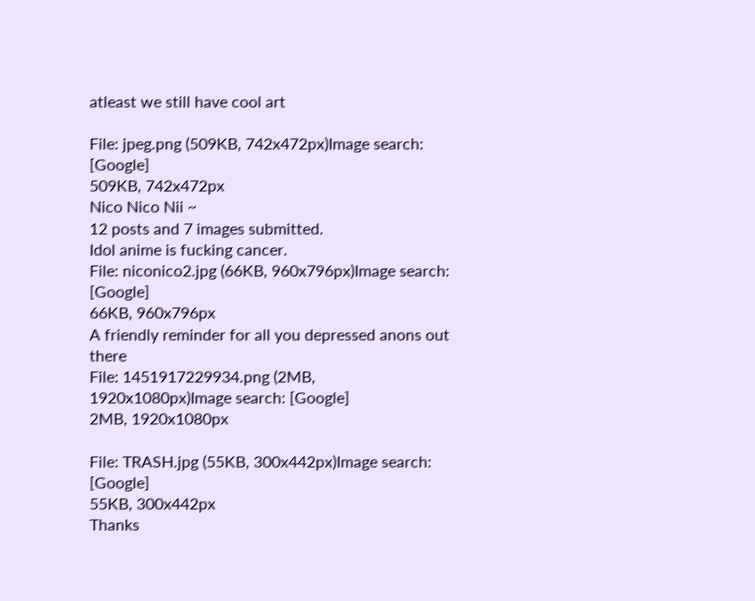atleast we still have cool art

File: jpeg.png (509KB, 742x472px)Image search: [Google]
509KB, 742x472px
Nico Nico Nii ~
12 posts and 7 images submitted.
Idol anime is fucking cancer.
File: niconico2.jpg (66KB, 960x796px)Image search: [Google]
66KB, 960x796px
A friendly reminder for all you depressed anons out there
File: 1451917229934.png (2MB, 1920x1080px)Image search: [Google]
2MB, 1920x1080px

File: TRASH.jpg (55KB, 300x442px)Image search: [Google]
55KB, 300x442px
Thanks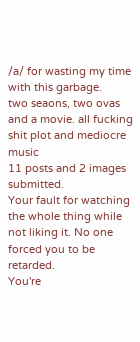/a/ for wasting my time with this garbage.
two seaons, two ovas and a movie. all fucking shit plot and mediocre music
11 posts and 2 images submitted.
Your fault for watching the whole thing while not liking it. No one forced you to be retarded.
You're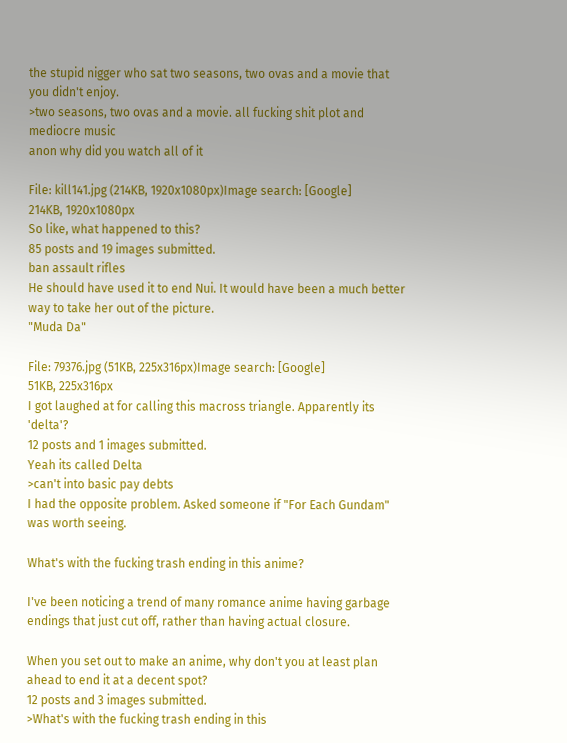the stupid nigger who sat two seasons, two ovas and a movie that you didn't enjoy.
>two seasons, two ovas and a movie. all fucking shit plot and mediocre music
anon why did you watch all of it

File: kill141.jpg (214KB, 1920x1080px)Image search: [Google]
214KB, 1920x1080px
So like, what happened to this?
85 posts and 19 images submitted.
ban assault rifles
He should have used it to end Nui. It would have been a much better way to take her out of the picture.
"Muda Da"

File: 79376.jpg (51KB, 225x316px)Image search: [Google]
51KB, 225x316px
I got laughed at for calling this macross triangle. Apparently its 'delta'?
12 posts and 1 images submitted.
Yeah its called Delta
>can't into basic pay debts
I had the opposite problem. Asked someone if "For Each Gundam" was worth seeing.

What's with the fucking trash ending in this anime?

I've been noticing a trend of many romance anime having garbage endings that just cut off, rather than having actual closure.

When you set out to make an anime, why don't you at least plan ahead to end it at a decent spot?
12 posts and 3 images submitted.
>What's with the fucking trash ending in this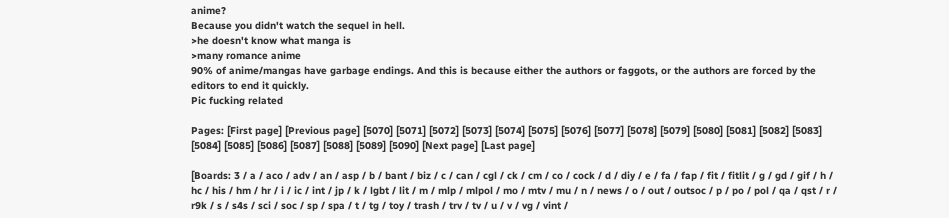anime?
Because you didn't watch the sequel in hell.
>he doesn't know what manga is
>many romance anime
90% of anime/mangas have garbage endings. And this is because either the authors or faggots, or the authors are forced by the editors to end it quickly.
Pic fucking related

Pages: [First page] [Previous page] [5070] [5071] [5072] [5073] [5074] [5075] [5076] [5077] [5078] [5079] [5080] [5081] [5082] [5083] [5084] [5085] [5086] [5087] [5088] [5089] [5090] [Next page] [Last page]

[Boards: 3 / a / aco / adv / an / asp / b / bant / biz / c / can / cgl / ck / cm / co / cock / d / diy / e / fa / fap / fit / fitlit / g / gd / gif / h / hc / his / hm / hr / i / ic / int / jp / k / lgbt / lit / m / mlp / mlpol / mo / mtv / mu / n / news / o / out / outsoc / p / po / pol / qa / qst / r / r9k / s / s4s / sci / soc / sp / spa / t / tg / toy / trash / trv / tv / u / v / vg / vint /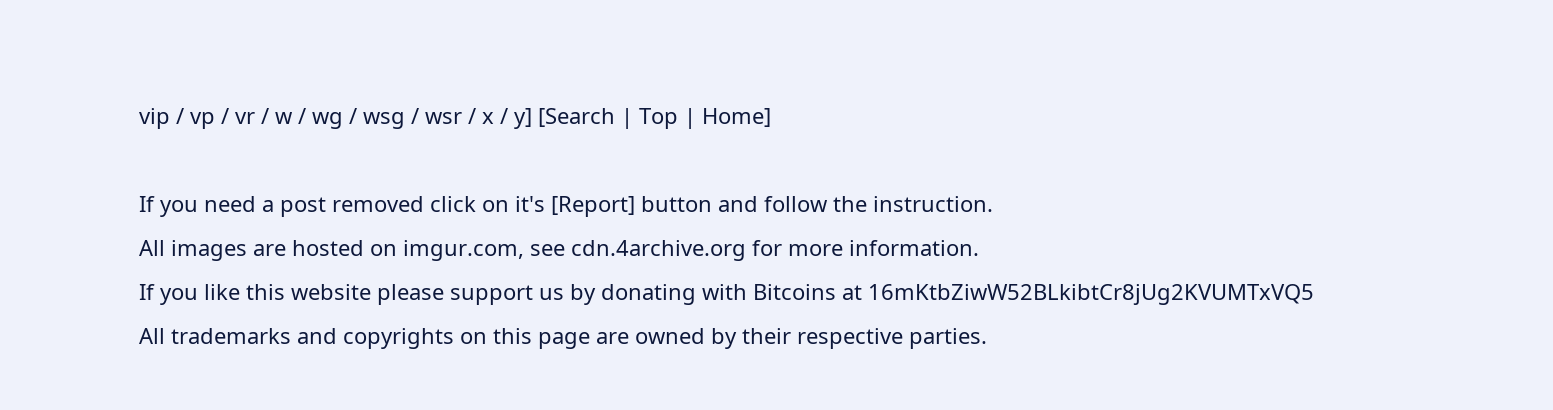vip / vp / vr / w / wg / wsg / wsr / x / y] [Search | Top | Home]

If you need a post removed click on it's [Report] button and follow the instruction.
All images are hosted on imgur.com, see cdn.4archive.org for more information.
If you like this website please support us by donating with Bitcoins at 16mKtbZiwW52BLkibtCr8jUg2KVUMTxVQ5
All trademarks and copyrights on this page are owned by their respective parties.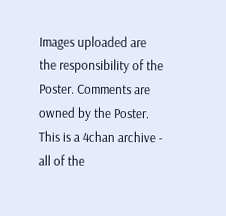Images uploaded are the responsibility of the Poster. Comments are owned by the Poster.
This is a 4chan archive - all of the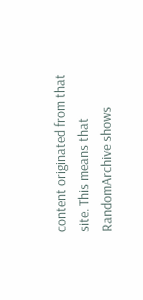content originated from that site. This means that RandomArchive shows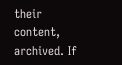their content, archived. If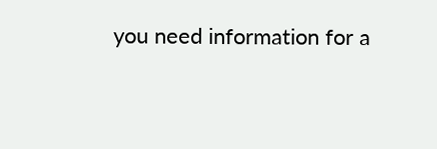you need information for a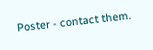Poster - contact them.